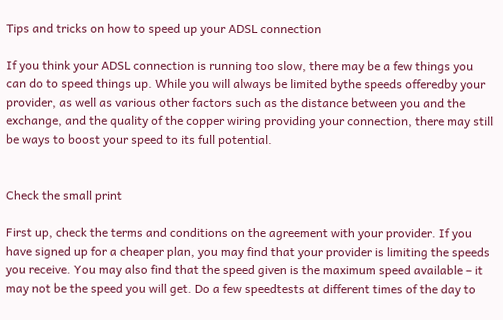Tips and tricks on how to speed up your ADSL connection

If you think your ADSL connection is running too slow, there may be a few things you can do to speed things up. While you will always be limited bythe speeds offeredby your provider, as well as various other factors such as the distance between you and the exchange, and the quality of the copper wiring providing your connection, there may still be ways to boost your speed to its full potential.


Check the small print

First up, check the terms and conditions on the agreement with your provider. If you have signed up for a cheaper plan, you may find that your provider is limiting the speeds you receive. You may also find that the speed given is the maximum speed available – it may not be the speed you will get. Do a few speedtests at different times of the day to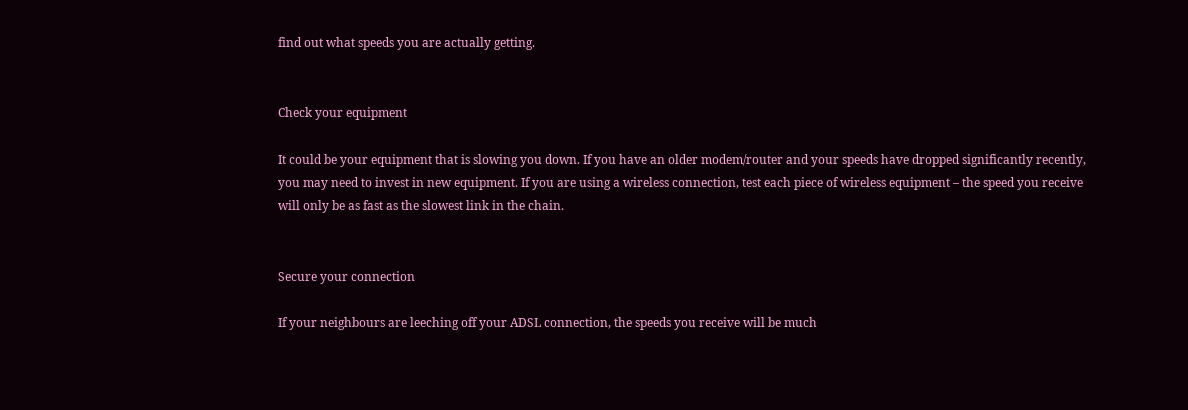find out what speeds you are actually getting.


Check your equipment

It could be your equipment that is slowing you down. If you have an older modem/router and your speeds have dropped significantly recently, you may need to invest in new equipment. If you are using a wireless connection, test each piece of wireless equipment – the speed you receive will only be as fast as the slowest link in the chain.


Secure your connection

If your neighbours are leeching off your ADSL connection, the speeds you receive will be much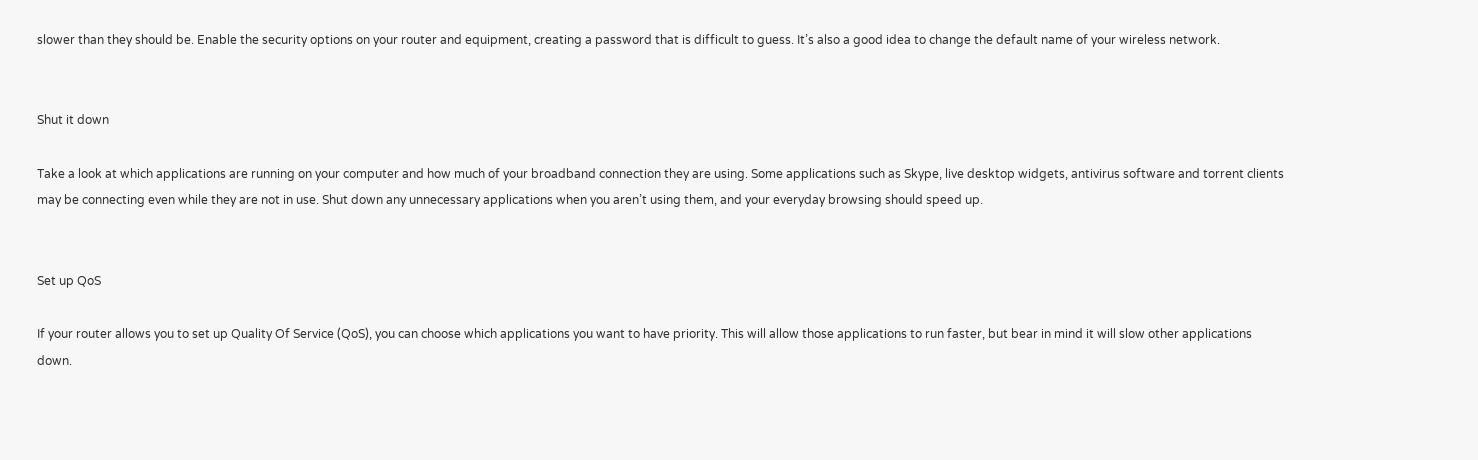slower than they should be. Enable the security options on your router and equipment, creating a password that is difficult to guess. It’s also a good idea to change the default name of your wireless network.


Shut it down

Take a look at which applications are running on your computer and how much of your broadband connection they are using. Some applications such as Skype, live desktop widgets, antivirus software and torrent clients may be connecting even while they are not in use. Shut down any unnecessary applications when you aren’t using them, and your everyday browsing should speed up.


Set up QoS

If your router allows you to set up Quality Of Service (QoS), you can choose which applications you want to have priority. This will allow those applications to run faster, but bear in mind it will slow other applications down.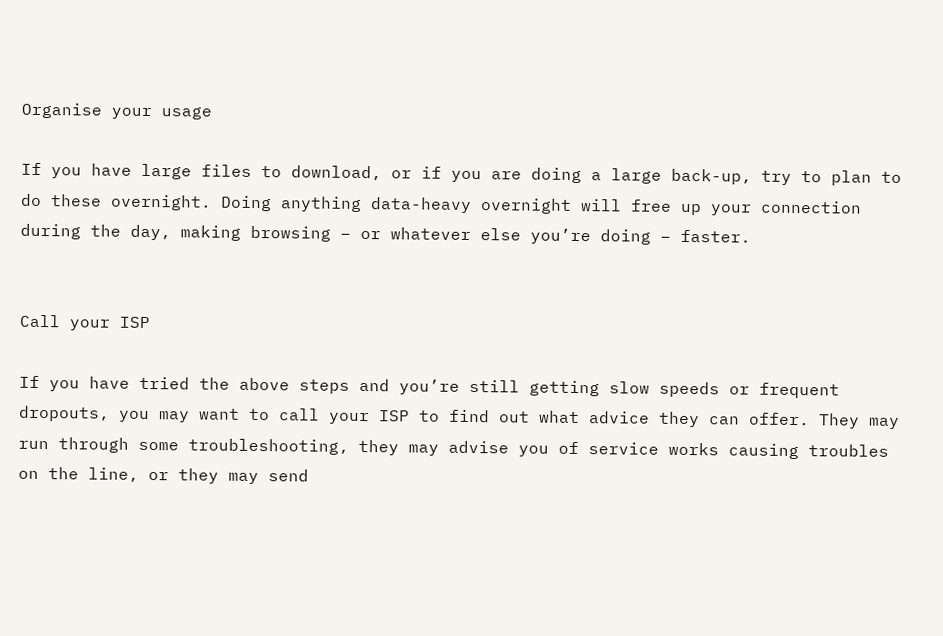Organise your usage

If you have large files to download, or if you are doing a large back-up, try to plan to do these overnight. Doing anything data-heavy overnight will free up your connection during the day, making browsing – or whatever else you’re doing – faster.


Call your ISP

If you have tried the above steps and you’re still getting slow speeds or frequent dropouts, you may want to call your ISP to find out what advice they can offer. They may run through some troubleshooting, they may advise you of service works causing troubles on the line, or they may send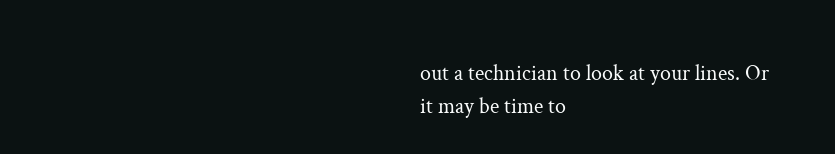out a technician to look at your lines. Or it may be time to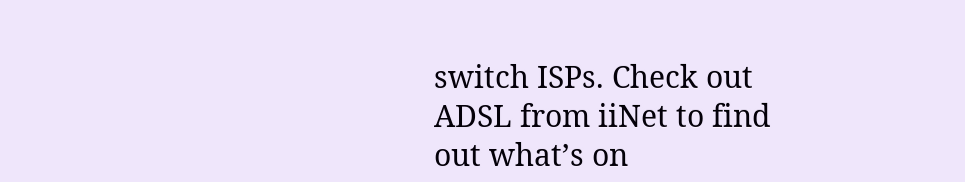switch ISPs. Check out ADSL from iiNet to find out what’s on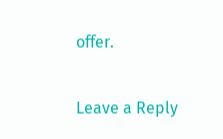offer.


Leave a Reply